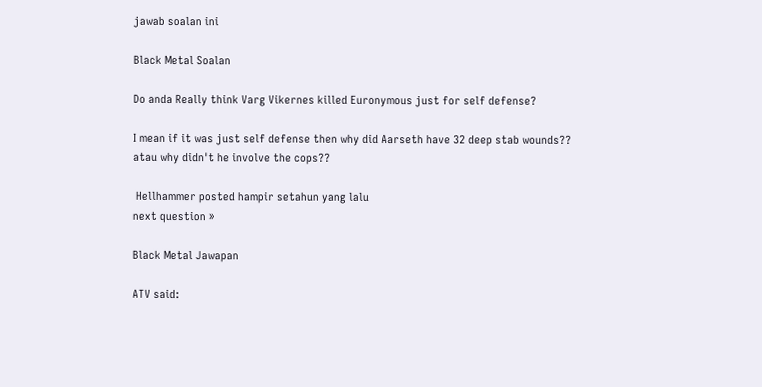jawab soalan ini

Black Metal Soalan

Do anda Really think Varg Vikernes killed Euronymous just for self defense?

I mean if it was just self defense then why did Aarseth have 32 deep stab wounds??
atau why didn't he involve the cops??

 Hellhammer posted hampir setahun yang lalu
next question »

Black Metal Jawapan

ATV said: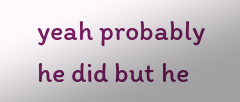yeah probably he did but he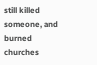still killed someone, and burned churches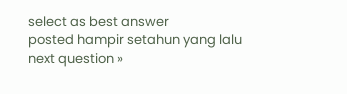select as best answer
posted hampir setahun yang lalu
next question »